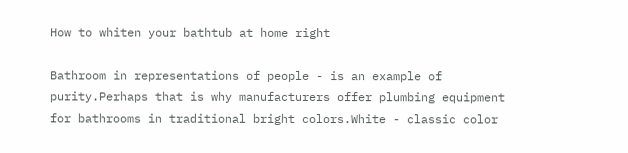How to whiten your bathtub at home right

Bathroom in representations of people - is an example of purity.Perhaps that is why manufacturers offer plumbing equipment for bathrooms in traditional bright colors.White - classic color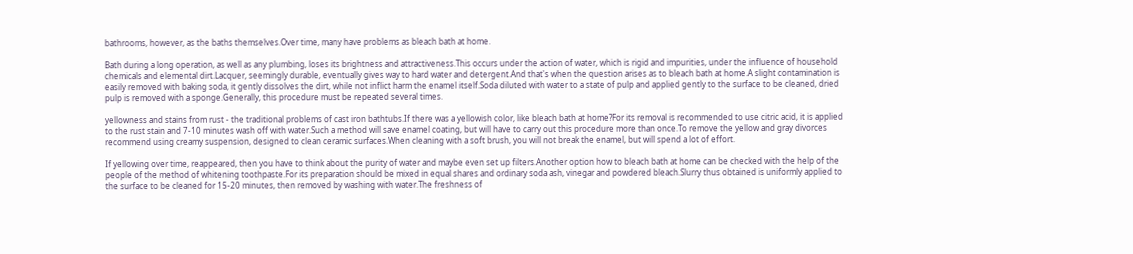bathrooms, however, as the baths themselves.Over time, many have problems as bleach bath at home.

Bath during a long operation, as well as any plumbing, loses its brightness and attractiveness.This occurs under the action of water, which is rigid and impurities, under the influence of household chemicals and elemental dirt.Lacquer, seemingly durable, eventually gives way to hard water and detergent.And that's when the question arises as to bleach bath at home.A slight contamination is easily removed with baking soda, it gently dissolves the dirt, while not inflict harm the enamel itself.Soda diluted with water to a state of pulp and applied gently to the surface to be cleaned, dried pulp is removed with a sponge.Generally, this procedure must be repeated several times.

yellowness and stains from rust - the traditional problems of cast iron bathtubs.If there was a yellowish color, like bleach bath at home?For its removal is recommended to use citric acid, it is applied to the rust stain and 7-10 minutes wash off with water.Such a method will save enamel coating, but will have to carry out this procedure more than once.To remove the yellow and gray divorces recommend using creamy suspension, designed to clean ceramic surfaces.When cleaning with a soft brush, you will not break the enamel, but will spend a lot of effort.

If yellowing over time, reappeared, then you have to think about the purity of water and maybe even set up filters.Another option how to bleach bath at home can be checked with the help of the people of the method of whitening toothpaste.For its preparation should be mixed in equal shares and ordinary soda ash, vinegar and powdered bleach.Slurry thus obtained is uniformly applied to the surface to be cleaned for 15-20 minutes, then removed by washing with water.The freshness of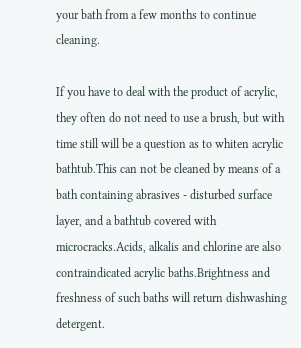your bath from a few months to continue cleaning.

If you have to deal with the product of acrylic, they often do not need to use a brush, but with time still will be a question as to whiten acrylic bathtub.This can not be cleaned by means of a bath containing abrasives - disturbed surface layer, and a bathtub covered with microcracks.Acids, alkalis and chlorine are also contraindicated acrylic baths.Brightness and freshness of such baths will return dishwashing detergent.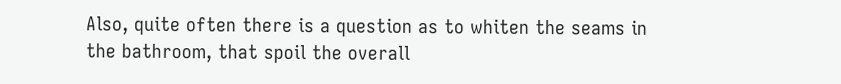Also, quite often there is a question as to whiten the seams in the bathroom, that spoil the overall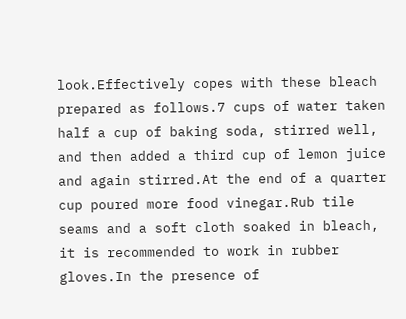look.Effectively copes with these bleach prepared as follows.7 cups of water taken half a cup of baking soda, stirred well, and then added a third cup of lemon juice and again stirred.At the end of a quarter cup poured more food vinegar.Rub tile seams and a soft cloth soaked in bleach, it is recommended to work in rubber gloves.In the presence of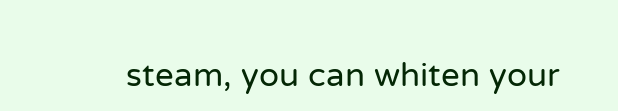steam, you can whiten your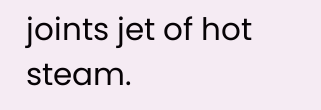joints jet of hot steam.